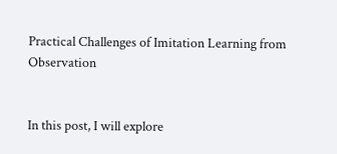Practical Challenges of Imitation Learning from Observation


In this post, I will explore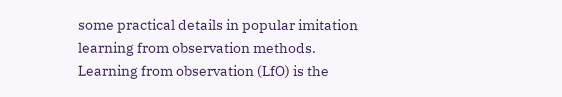some practical details in popular imitation learning from observation methods. Learning from observation (LfO) is the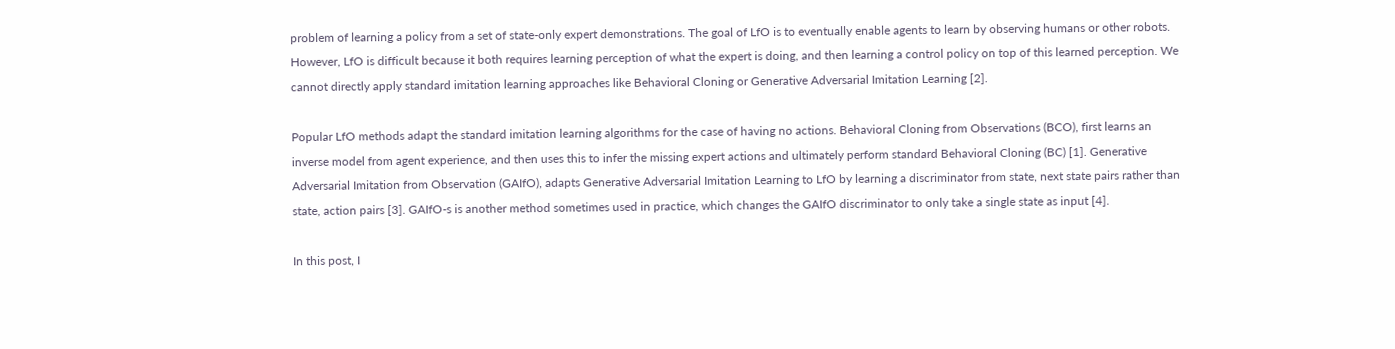problem of learning a policy from a set of state-only expert demonstrations. The goal of LfO is to eventually enable agents to learn by observing humans or other robots. However, LfO is difficult because it both requires learning perception of what the expert is doing, and then learning a control policy on top of this learned perception. We cannot directly apply standard imitation learning approaches like Behavioral Cloning or Generative Adversarial Imitation Learning [2].

Popular LfO methods adapt the standard imitation learning algorithms for the case of having no actions. Behavioral Cloning from Observations (BCO), first learns an inverse model from agent experience, and then uses this to infer the missing expert actions and ultimately perform standard Behavioral Cloning (BC) [1]. Generative Adversarial Imitation from Observation (GAIfO), adapts Generative Adversarial Imitation Learning to LfO by learning a discriminator from state, next state pairs rather than state, action pairs [3]. GAIfO-s is another method sometimes used in practice, which changes the GAIfO discriminator to only take a single state as input [4].

In this post, I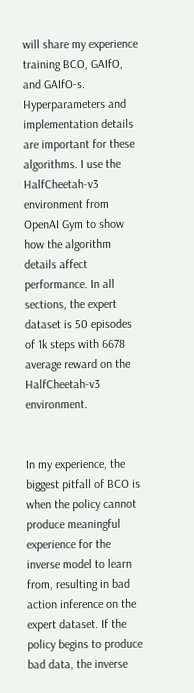will share my experience training BCO, GAIfO, and GAIfO-s. Hyperparameters and implementation details are important for these algorithms. I use the HalfCheetah-v3 environment from OpenAI Gym to show how the algorithm details affect performance. In all sections, the expert dataset is 50 episodes of 1k steps with 6678 average reward on the HalfCheetah-v3 environment.


In my experience, the biggest pitfall of BCO is when the policy cannot produce meaningful experience for the inverse model to learn from, resulting in bad action inference on the expert dataset. If the policy begins to produce bad data, the inverse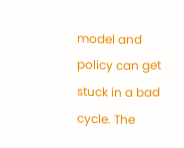model and policy can get stuck in a bad cycle. The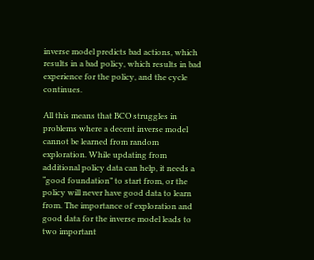inverse model predicts bad actions, which results in a bad policy, which results in bad experience for the policy, and the cycle continues.

All this means that BCO struggles in problems where a decent inverse model cannot be learned from random exploration. While updating from additional policy data can help, it needs a “good foundation” to start from, or the policy will never have good data to learn from. The importance of exploration and good data for the inverse model leads to two important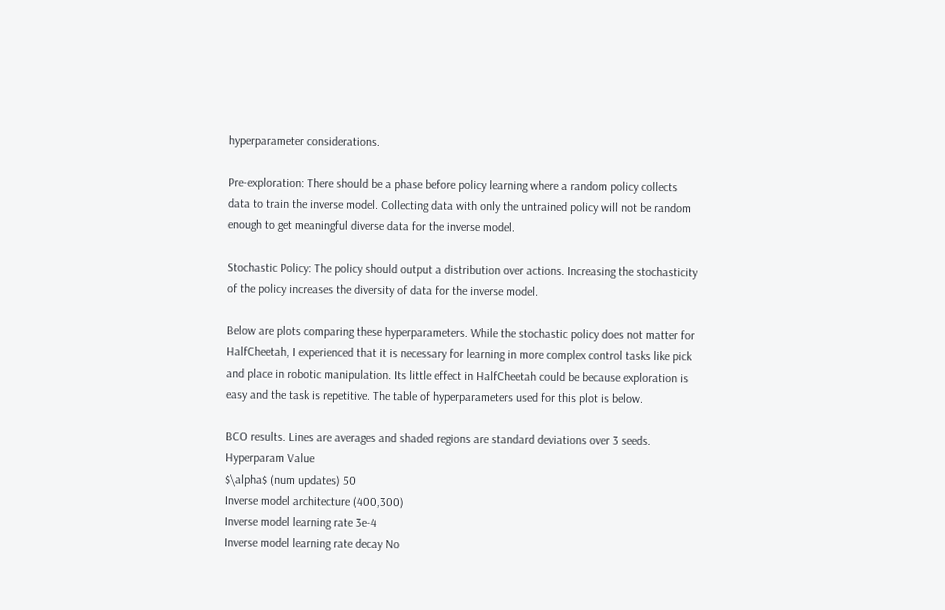hyperparameter considerations.

Pre-exploration: There should be a phase before policy learning where a random policy collects data to train the inverse model. Collecting data with only the untrained policy will not be random enough to get meaningful diverse data for the inverse model.

Stochastic Policy: The policy should output a distribution over actions. Increasing the stochasticity of the policy increases the diversity of data for the inverse model.

Below are plots comparing these hyperparameters. While the stochastic policy does not matter for HalfCheetah, I experienced that it is necessary for learning in more complex control tasks like pick and place in robotic manipulation. Its little effect in HalfCheetah could be because exploration is easy and the task is repetitive. The table of hyperparameters used for this plot is below.

BCO results. Lines are averages and shaded regions are standard deviations over 3 seeds.
Hyperparam Value
$\alpha$ (num updates) 50
Inverse model architecture (400,300)
Inverse model learning rate 3e-4
Inverse model learning rate decay No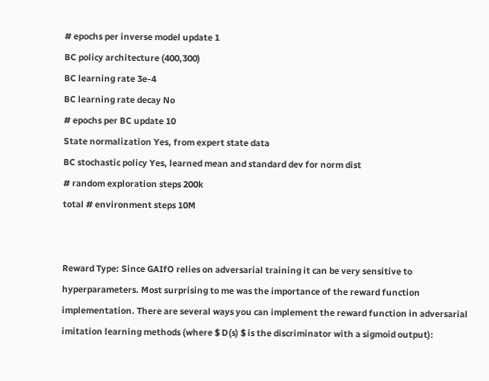# epochs per inverse model update 1
BC policy architecture (400,300)
BC learning rate 3e-4
BC learning rate decay No
# epochs per BC update 10
State normalization Yes, from expert state data
BC stochastic policy Yes, learned mean and standard dev for norm dist
# random exploration steps 200k
total # environment steps 10M


Reward Type: Since GAIfO relies on adversarial training it can be very sensitive to hyperparameters. Most surprising to me was the importance of the reward function implementation. There are several ways you can implement the reward function in adversarial imitation learning methods (where $ D(s) $ is the discriminator with a sigmoid output):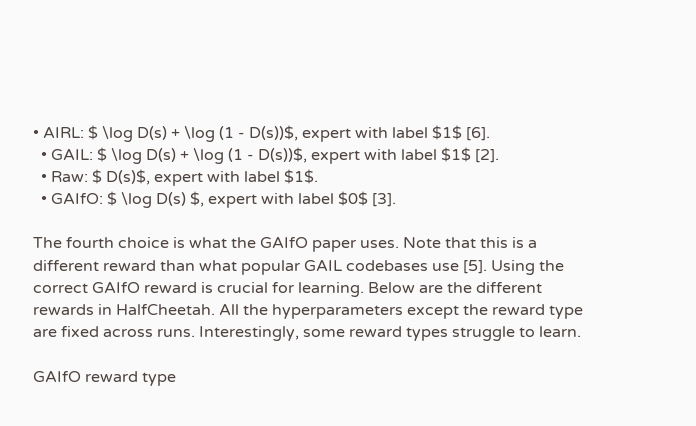• AIRL: $ \log D(s) + \log (1 - D(s))$, expert with label $1$ [6].
  • GAIL: $ \log D(s) + \log (1 - D(s))$, expert with label $1$ [2].
  • Raw: $ D(s)$, expert with label $1$.
  • GAIfO: $ \log D(s) $, expert with label $0$ [3].

The fourth choice is what the GAIfO paper uses. Note that this is a different reward than what popular GAIL codebases use [5]. Using the correct GAIfO reward is crucial for learning. Below are the different rewards in HalfCheetah. All the hyperparameters except the reward type are fixed across runs. Interestingly, some reward types struggle to learn.

GAIfO reward type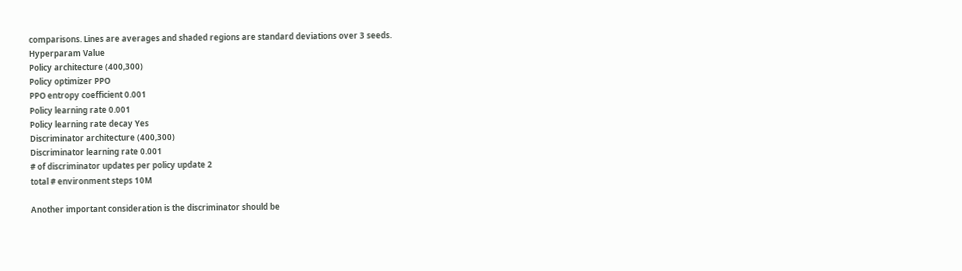comparisons. Lines are averages and shaded regions are standard deviations over 3 seeds.
Hyperparam Value
Policy architecture (400,300)
Policy optimizer PPO
PPO entropy coefficient 0.001
Policy learning rate 0.001
Policy learning rate decay Yes
Discriminator architecture (400,300)
Discriminator learning rate 0.001
# of discriminator updates per policy update 2
total # environment steps 10M

Another important consideration is the discriminator should be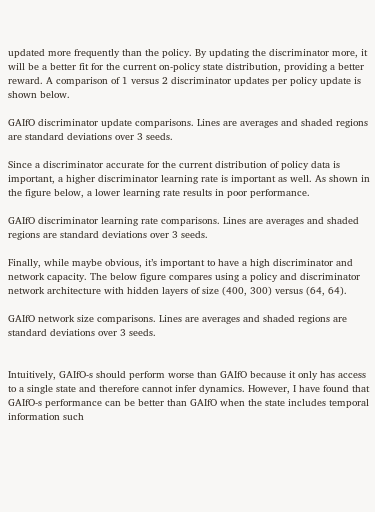updated more frequently than the policy. By updating the discriminator more, it will be a better fit for the current on-policy state distribution, providing a better reward. A comparison of 1 versus 2 discriminator updates per policy update is shown below.

GAIfO discriminator update comparisons. Lines are averages and shaded regions are standard deviations over 3 seeds.

Since a discriminator accurate for the current distribution of policy data is important, a higher discriminator learning rate is important as well. As shown in the figure below, a lower learning rate results in poor performance.

GAIfO discriminator learning rate comparisons. Lines are averages and shaded regions are standard deviations over 3 seeds.

Finally, while maybe obvious, it’s important to have a high discriminator and network capacity. The below figure compares using a policy and discriminator network architecture with hidden layers of size (400, 300) versus (64, 64).

GAIfO network size comparisons. Lines are averages and shaded regions are standard deviations over 3 seeds.


Intuitively, GAIfO-s should perform worse than GAIfO because it only has access to a single state and therefore cannot infer dynamics. However, I have found that GAIfO-s performance can be better than GAIfO when the state includes temporal information such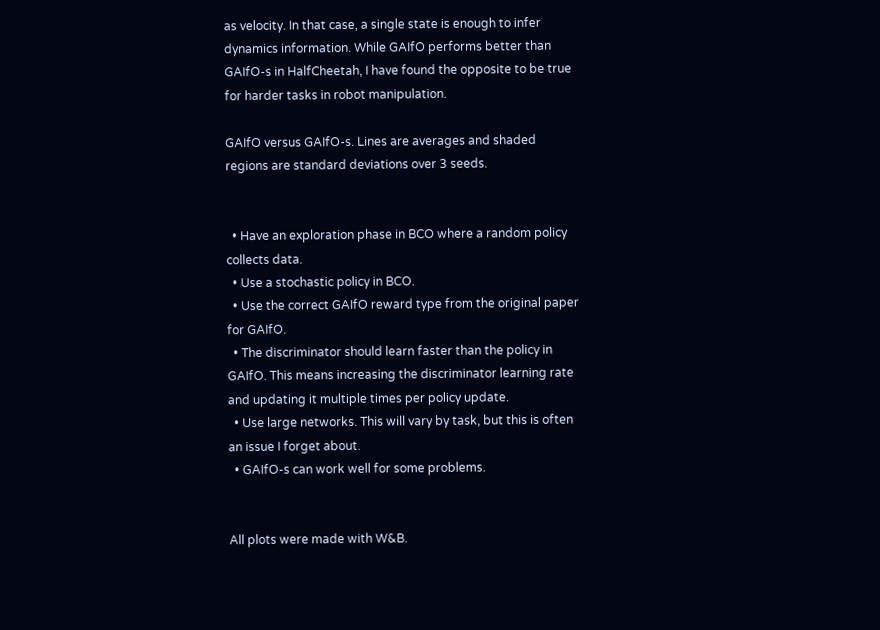as velocity. In that case, a single state is enough to infer dynamics information. While GAIfO performs better than GAIfO-s in HalfCheetah, I have found the opposite to be true for harder tasks in robot manipulation.

GAIfO versus GAIfO-s. Lines are averages and shaded regions are standard deviations over 3 seeds.


  • Have an exploration phase in BCO where a random policy collects data.
  • Use a stochastic policy in BCO.
  • Use the correct GAIfO reward type from the original paper for GAIfO.
  • The discriminator should learn faster than the policy in GAIfO. This means increasing the discriminator learning rate and updating it multiple times per policy update.
  • Use large networks. This will vary by task, but this is often an issue I forget about.
  • GAIfO-s can work well for some problems.


All plots were made with W&B.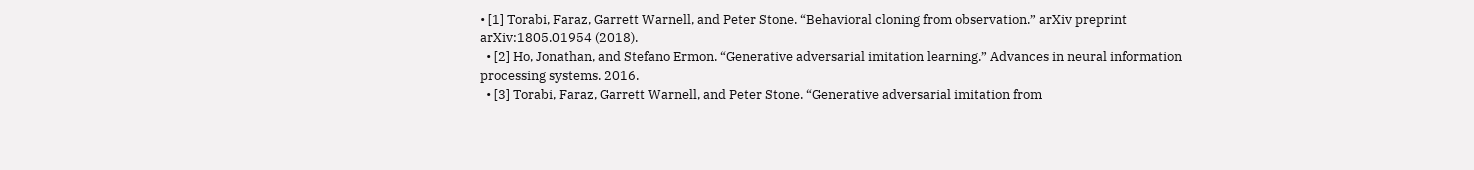• [1] Torabi, Faraz, Garrett Warnell, and Peter Stone. “Behavioral cloning from observation.” arXiv preprint arXiv:1805.01954 (2018).
  • [2] Ho, Jonathan, and Stefano Ermon. “Generative adversarial imitation learning.” Advances in neural information processing systems. 2016.
  • [3] Torabi, Faraz, Garrett Warnell, and Peter Stone. “Generative adversarial imitation from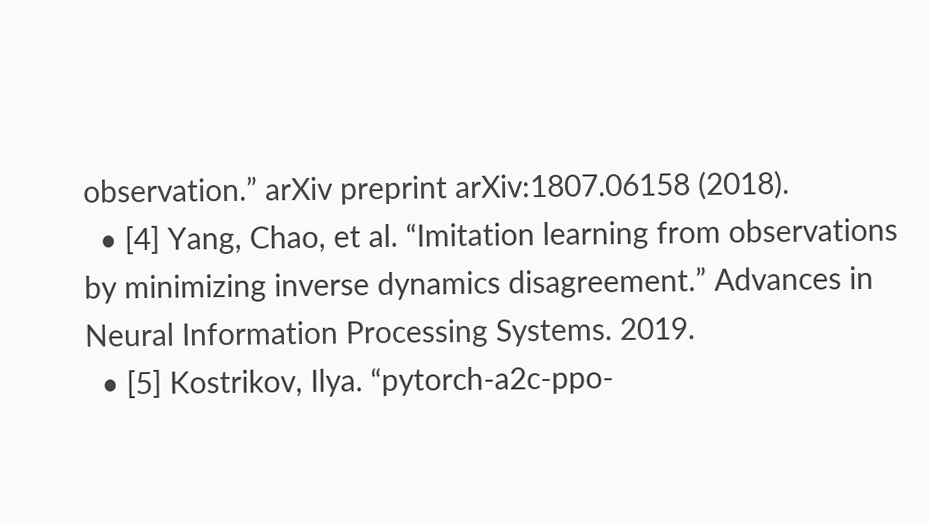observation.” arXiv preprint arXiv:1807.06158 (2018).
  • [4] Yang, Chao, et al. “Imitation learning from observations by minimizing inverse dynamics disagreement.” Advances in Neural Information Processing Systems. 2019.
  • [5] Kostrikov, Ilya. “pytorch-a2c-ppo-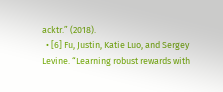acktr.” (2018).
  • [6] Fu, Justin, Katie Luo, and Sergey Levine. “Learning robust rewards with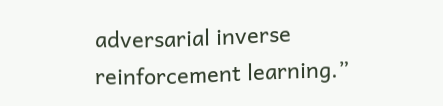adversarial inverse reinforcement learning.”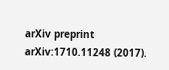arXiv preprint arXiv:1710.11248 (2017).